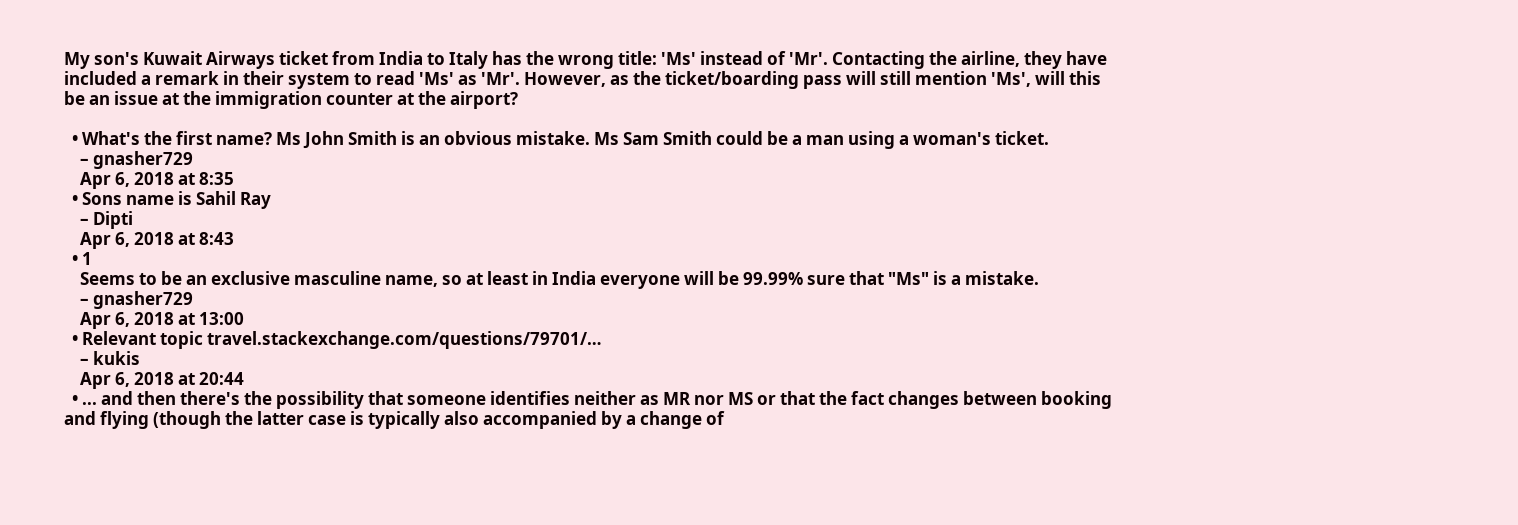My son's Kuwait Airways ticket from India to Italy has the wrong title: 'Ms' instead of 'Mr'. Contacting the airline, they have included a remark in their system to read 'Ms' as 'Mr'. However, as the ticket/boarding pass will still mention 'Ms', will this be an issue at the immigration counter at the airport?

  • What's the first name? Ms John Smith is an obvious mistake. Ms Sam Smith could be a man using a woman's ticket.
    – gnasher729
    Apr 6, 2018 at 8:35
  • Sons name is Sahil Ray
    – Dipti
    Apr 6, 2018 at 8:43
  • 1
    Seems to be an exclusive masculine name, so at least in India everyone will be 99.99% sure that "Ms" is a mistake.
    – gnasher729
    Apr 6, 2018 at 13:00
  • Relevant topic travel.stackexchange.com/questions/79701/…
    – kukis
    Apr 6, 2018 at 20:44
  • ... and then there's the possibility that someone identifies neither as MR nor MS or that the fact changes between booking and flying (though the latter case is typically also accompanied by a change of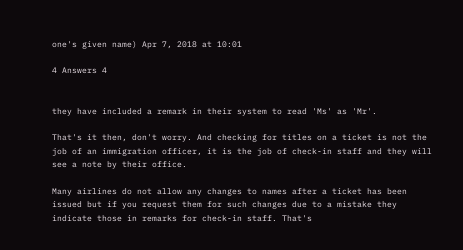one's given name) Apr 7, 2018 at 10:01

4 Answers 4


they have included a remark in their system to read 'Ms' as 'Mr'.

That's it then, don't worry. And checking for titles on a ticket is not the job of an immigration officer, it is the job of check-in staff and they will see a note by their office.

Many airlines do not allow any changes to names after a ticket has been issued but if you request them for such changes due to a mistake they indicate those in remarks for check-in staff. That's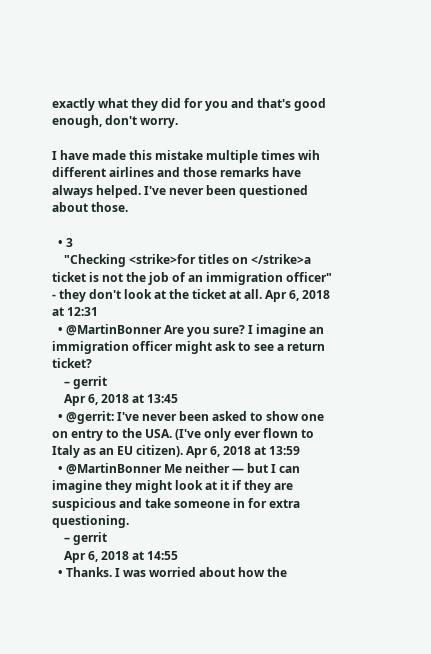exactly what they did for you and that's good enough, don't worry.

I have made this mistake multiple times wih different airlines and those remarks have always helped. I've never been questioned about those.

  • 3
    "Checking <strike>for titles on </strike>a ticket is not the job of an immigration officer" - they don't look at the ticket at all. Apr 6, 2018 at 12:31
  • @MartinBonner Are you sure? I imagine an immigration officer might ask to see a return ticket?
    – gerrit
    Apr 6, 2018 at 13:45
  • @gerrit: I've never been asked to show one on entry to the USA. (I've only ever flown to Italy as an EU citizen). Apr 6, 2018 at 13:59
  • @MartinBonner Me neither — but I can imagine they might look at it if they are suspicious and take someone in for extra questioning.
    – gerrit
    Apr 6, 2018 at 14:55
  • Thanks. I was worried about how the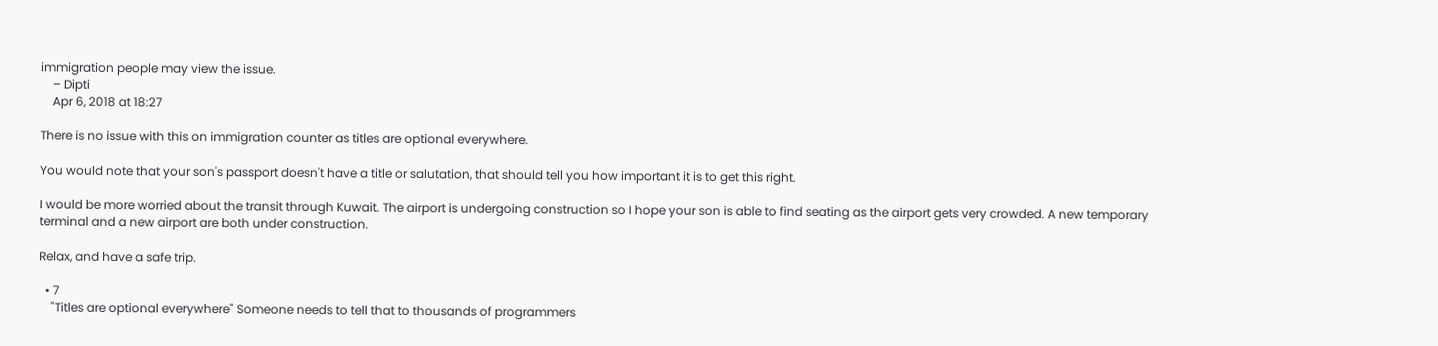immigration people may view the issue.
    – Dipti
    Apr 6, 2018 at 18:27

There is no issue with this on immigration counter as titles are optional everywhere.

You would note that your son's passport doesn't have a title or salutation, that should tell you how important it is to get this right.

I would be more worried about the transit through Kuwait. The airport is undergoing construction so I hope your son is able to find seating as the airport gets very crowded. A new temporary terminal and a new airport are both under construction.

Relax, and have a safe trip.

  • 7
    "Titles are optional everywhere" Someone needs to tell that to thousands of programmers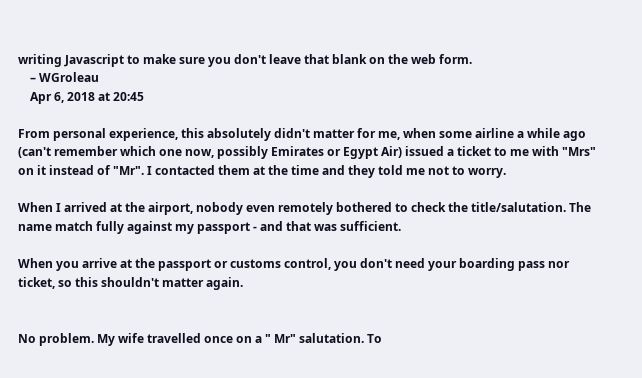writing Javascript to make sure you don't leave that blank on the web form.
    – WGroleau
    Apr 6, 2018 at 20:45

From personal experience, this absolutely didn't matter for me, when some airline a while ago (can't remember which one now, possibly Emirates or Egypt Air) issued a ticket to me with "Mrs" on it instead of "Mr". I contacted them at the time and they told me not to worry.

When I arrived at the airport, nobody even remotely bothered to check the title/salutation. The name match fully against my passport - and that was sufficient.

When you arrive at the passport or customs control, you don't need your boarding pass nor ticket, so this shouldn't matter again.


No problem. My wife travelled once on a " Mr" salutation. To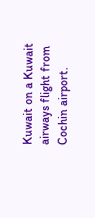Kuwait on a Kuwait airways flight from Cochin airport.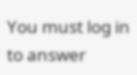You must log in to answer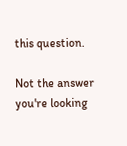this question.

Not the answer you're looking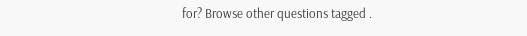for? Browse other questions tagged .